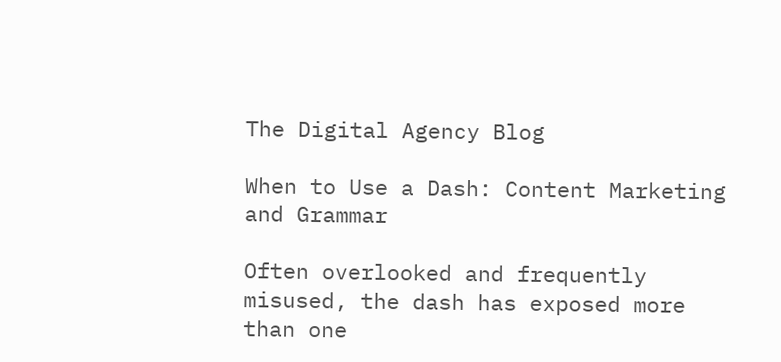The Digital Agency Blog

When to Use a Dash: Content Marketing and Grammar

Often overlooked and frequently misused, the dash has exposed more than one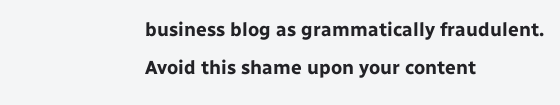business blog as grammatically fraudulent. Avoid this shame upon your content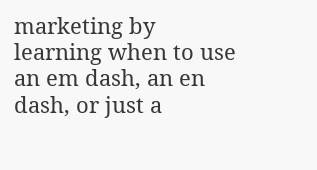marketing by learning when to use an em dash, an en dash, or just a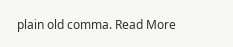plain old comma. Read More